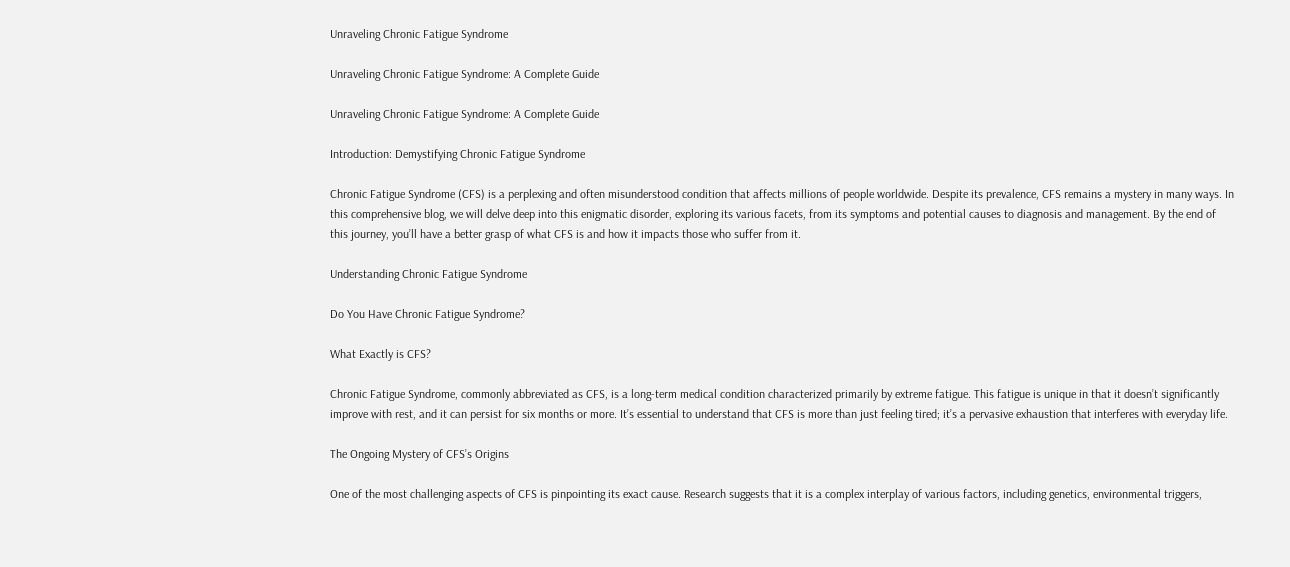Unraveling Chronic Fatigue Syndrome

Unraveling Chronic Fatigue Syndrome: A Complete Guide

Unraveling Chronic Fatigue Syndrome: A Complete Guide

Introduction: Demystifying Chronic Fatigue Syndrome

Chronic Fatigue Syndrome (CFS) is a perplexing and often misunderstood condition that affects millions of people worldwide. Despite its prevalence, CFS remains a mystery in many ways. In this comprehensive blog, we will delve deep into this enigmatic disorder, exploring its various facets, from its symptoms and potential causes to diagnosis and management. By the end of this journey, you’ll have a better grasp of what CFS is and how it impacts those who suffer from it.

Understanding Chronic Fatigue Syndrome

Do You Have Chronic Fatigue Syndrome?

What Exactly is CFS?

Chronic Fatigue Syndrome, commonly abbreviated as CFS, is a long-term medical condition characterized primarily by extreme fatigue. This fatigue is unique in that it doesn’t significantly improve with rest, and it can persist for six months or more. It’s essential to understand that CFS is more than just feeling tired; it’s a pervasive exhaustion that interferes with everyday life.

The Ongoing Mystery of CFS’s Origins

One of the most challenging aspects of CFS is pinpointing its exact cause. Research suggests that it is a complex interplay of various factors, including genetics, environmental triggers,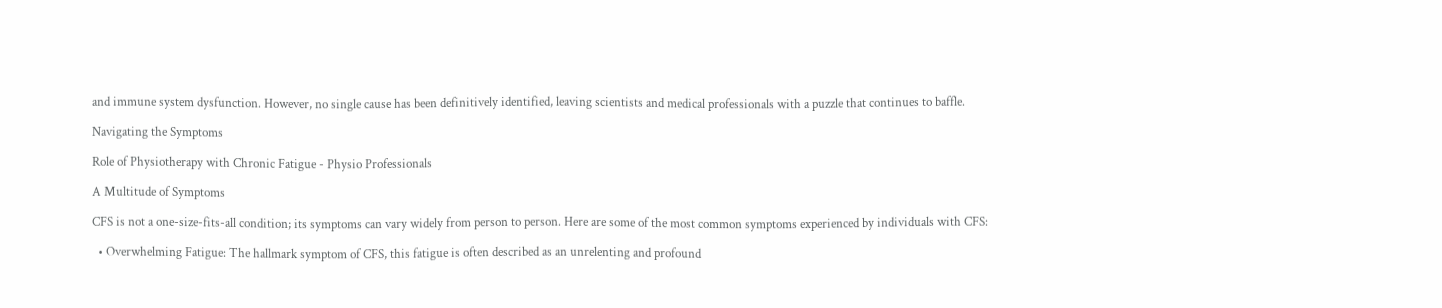and immune system dysfunction. However, no single cause has been definitively identified, leaving scientists and medical professionals with a puzzle that continues to baffle.

Navigating the Symptoms

Role of Physiotherapy with Chronic Fatigue - Physio Professionals

A Multitude of Symptoms

CFS is not a one-size-fits-all condition; its symptoms can vary widely from person to person. Here are some of the most common symptoms experienced by individuals with CFS:

  • Overwhelming Fatigue: The hallmark symptom of CFS, this fatigue is often described as an unrelenting and profound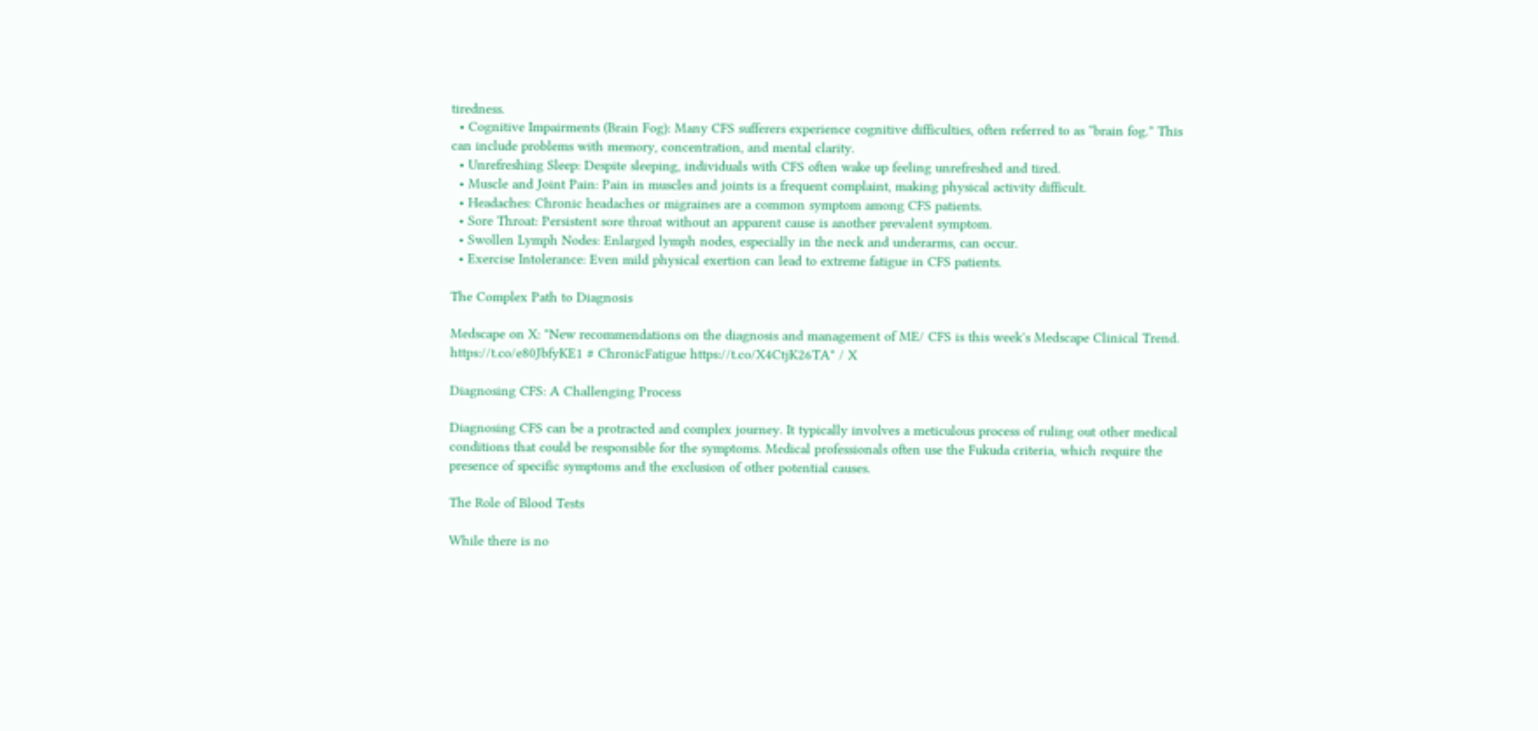tiredness.
  • Cognitive Impairments (Brain Fog): Many CFS sufferers experience cognitive difficulties, often referred to as “brain fog.” This can include problems with memory, concentration, and mental clarity.
  • Unrefreshing Sleep: Despite sleeping, individuals with CFS often wake up feeling unrefreshed and tired.
  • Muscle and Joint Pain: Pain in muscles and joints is a frequent complaint, making physical activity difficult.
  • Headaches: Chronic headaches or migraines are a common symptom among CFS patients.
  • Sore Throat: Persistent sore throat without an apparent cause is another prevalent symptom.
  • Swollen Lymph Nodes: Enlarged lymph nodes, especially in the neck and underarms, can occur.
  • Exercise Intolerance: Even mild physical exertion can lead to extreme fatigue in CFS patients.

The Complex Path to Diagnosis

Medscape on X: "New recommendations on the diagnosis and management of ME/ CFS is this week's Medscape Clinical Trend. https://t.co/e80JbfyKE1 # ChronicFatigue https://t.co/X4CtjK26TA" / X

Diagnosing CFS: A Challenging Process

Diagnosing CFS can be a protracted and complex journey. It typically involves a meticulous process of ruling out other medical conditions that could be responsible for the symptoms. Medical professionals often use the Fukuda criteria, which require the presence of specific symptoms and the exclusion of other potential causes.

The Role of Blood Tests

While there is no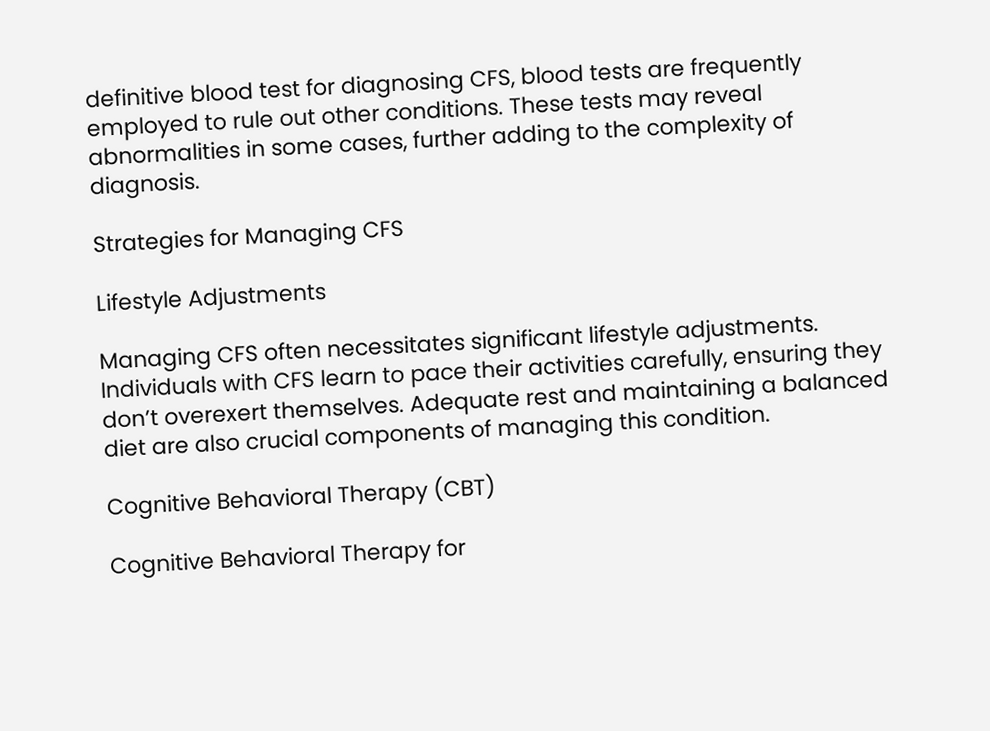definitive blood test for diagnosing CFS, blood tests are frequently employed to rule out other conditions. These tests may reveal abnormalities in some cases, further adding to the complexity of diagnosis.

Strategies for Managing CFS

Lifestyle Adjustments

Managing CFS often necessitates significant lifestyle adjustments. Individuals with CFS learn to pace their activities carefully, ensuring they don’t overexert themselves. Adequate rest and maintaining a balanced diet are also crucial components of managing this condition.

Cognitive Behavioral Therapy (CBT)

Cognitive Behavioral Therapy for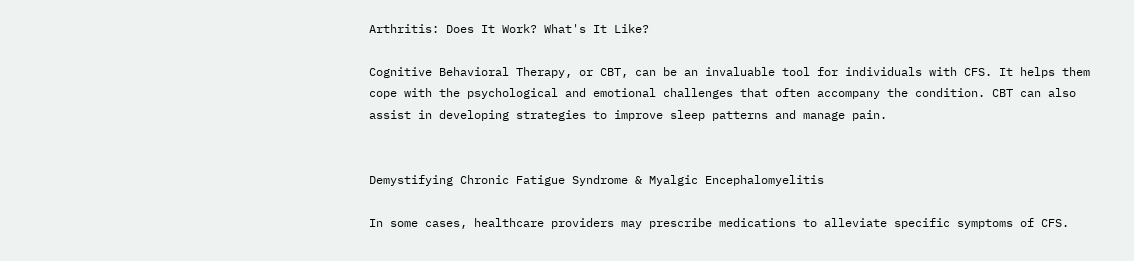Arthritis: Does It Work? What's It Like?

Cognitive Behavioral Therapy, or CBT, can be an invaluable tool for individuals with CFS. It helps them cope with the psychological and emotional challenges that often accompany the condition. CBT can also assist in developing strategies to improve sleep patterns and manage pain.


Demystifying Chronic Fatigue Syndrome & Myalgic Encephalomyelitis

In some cases, healthcare providers may prescribe medications to alleviate specific symptoms of CFS.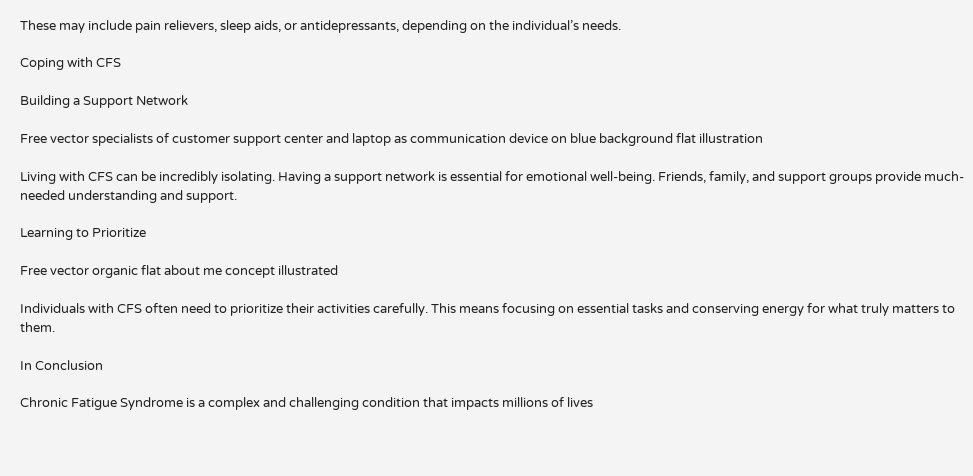These may include pain relievers, sleep aids, or antidepressants, depending on the individual’s needs.

Coping with CFS

Building a Support Network

Free vector specialists of customer support center and laptop as communication device on blue background flat illustration

Living with CFS can be incredibly isolating. Having a support network is essential for emotional well-being. Friends, family, and support groups provide much-needed understanding and support.

Learning to Prioritize

Free vector organic flat about me concept illustrated

Individuals with CFS often need to prioritize their activities carefully. This means focusing on essential tasks and conserving energy for what truly matters to them.

In Conclusion

Chronic Fatigue Syndrome is a complex and challenging condition that impacts millions of lives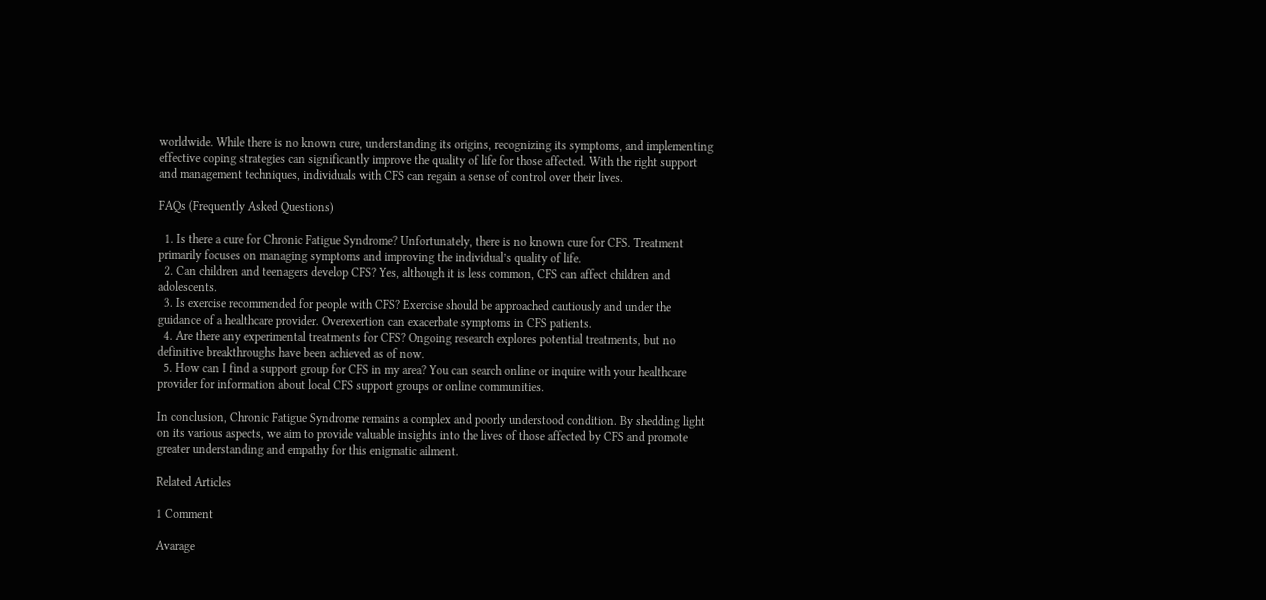worldwide. While there is no known cure, understanding its origins, recognizing its symptoms, and implementing effective coping strategies can significantly improve the quality of life for those affected. With the right support and management techniques, individuals with CFS can regain a sense of control over their lives.

FAQs (Frequently Asked Questions)

  1. Is there a cure for Chronic Fatigue Syndrome? Unfortunately, there is no known cure for CFS. Treatment primarily focuses on managing symptoms and improving the individual’s quality of life.
  2. Can children and teenagers develop CFS? Yes, although it is less common, CFS can affect children and adolescents.
  3. Is exercise recommended for people with CFS? Exercise should be approached cautiously and under the guidance of a healthcare provider. Overexertion can exacerbate symptoms in CFS patients.
  4. Are there any experimental treatments for CFS? Ongoing research explores potential treatments, but no definitive breakthroughs have been achieved as of now.
  5. How can I find a support group for CFS in my area? You can search online or inquire with your healthcare provider for information about local CFS support groups or online communities.

In conclusion, Chronic Fatigue Syndrome remains a complex and poorly understood condition. By shedding light on its various aspects, we aim to provide valuable insights into the lives of those affected by CFS and promote greater understanding and empathy for this enigmatic ailment.

Related Articles

1 Comment

Avarage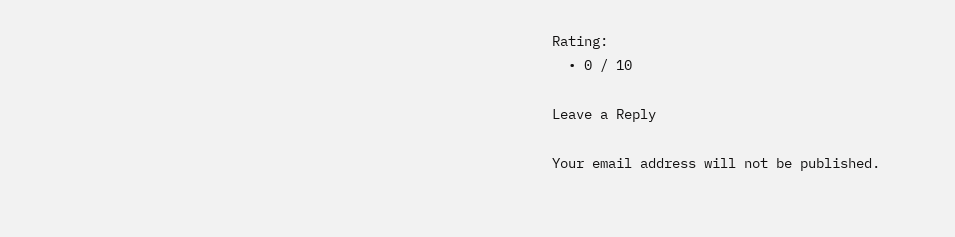Rating:
  • 0 / 10

Leave a Reply

Your email address will not be published.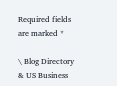Required fields are marked *

\ Blog Directory & US Business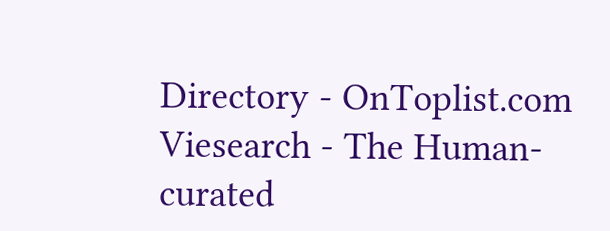Directory - OnToplist.com Viesearch - The Human-curated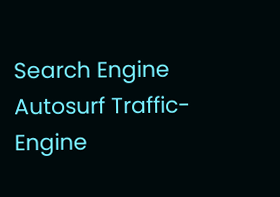Search Engine Autosurf Traffic-Engine